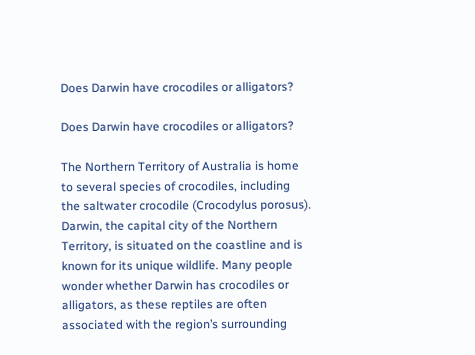Does Darwin have crocodiles or alligators?

Does Darwin have crocodiles or alligators?

The Northern Territory of Australia is home to several species of crocodiles, including the saltwater crocodile (Crocodylus porosus). Darwin, the capital city of the Northern Territory, is situated on the coastline and is known for its unique wildlife. Many people wonder whether Darwin has crocodiles or alligators, as these reptiles are often associated with the region’s surrounding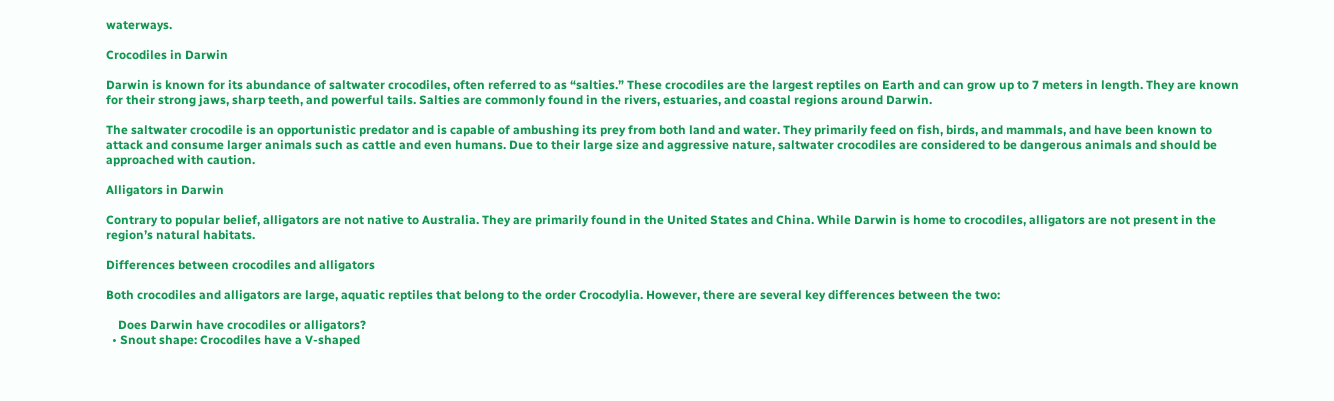waterways.

Crocodiles in Darwin

Darwin is known for its abundance of saltwater crocodiles, often referred to as “salties.” These crocodiles are the largest reptiles on Earth and can grow up to 7 meters in length. They are known for their strong jaws, sharp teeth, and powerful tails. Salties are commonly found in the rivers, estuaries, and coastal regions around Darwin.

The saltwater crocodile is an opportunistic predator and is capable of ambushing its prey from both land and water. They primarily feed on fish, birds, and mammals, and have been known to attack and consume larger animals such as cattle and even humans. Due to their large size and aggressive nature, saltwater crocodiles are considered to be dangerous animals and should be approached with caution.

Alligators in Darwin

Contrary to popular belief, alligators are not native to Australia. They are primarily found in the United States and China. While Darwin is home to crocodiles, alligators are not present in the region’s natural habitats.

Differences between crocodiles and alligators

Both crocodiles and alligators are large, aquatic reptiles that belong to the order Crocodylia. However, there are several key differences between the two:

    Does Darwin have crocodiles or alligators?
  • Snout shape: Crocodiles have a V-shaped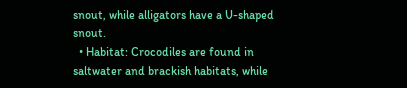snout, while alligators have a U-shaped snout.
  • Habitat: Crocodiles are found in saltwater and brackish habitats, while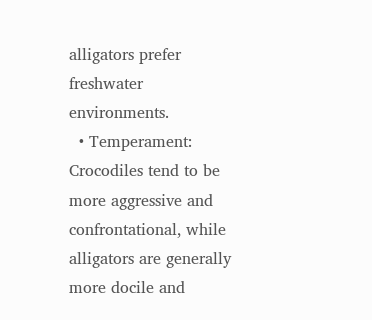alligators prefer freshwater environments.
  • Temperament: Crocodiles tend to be more aggressive and confrontational, while alligators are generally more docile and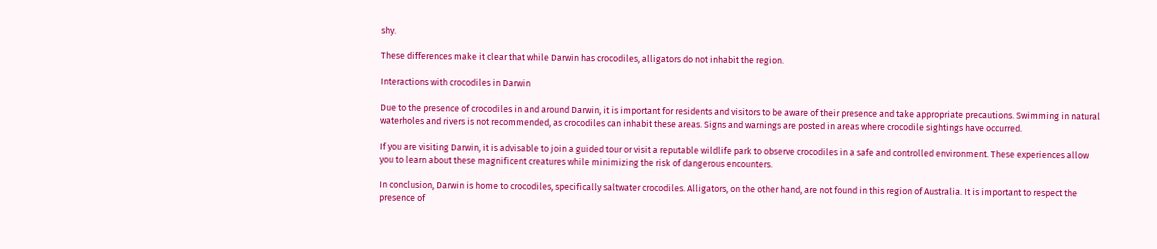shy.

These differences make it clear that while Darwin has crocodiles, alligators do not inhabit the region.

Interactions with crocodiles in Darwin

Due to the presence of crocodiles in and around Darwin, it is important for residents and visitors to be aware of their presence and take appropriate precautions. Swimming in natural waterholes and rivers is not recommended, as crocodiles can inhabit these areas. Signs and warnings are posted in areas where crocodile sightings have occurred.

If you are visiting Darwin, it is advisable to join a guided tour or visit a reputable wildlife park to observe crocodiles in a safe and controlled environment. These experiences allow you to learn about these magnificent creatures while minimizing the risk of dangerous encounters.

In conclusion, Darwin is home to crocodiles, specifically saltwater crocodiles. Alligators, on the other hand, are not found in this region of Australia. It is important to respect the presence of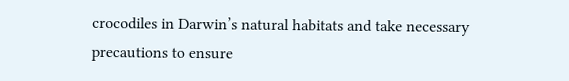crocodiles in Darwin’s natural habitats and take necessary precautions to ensure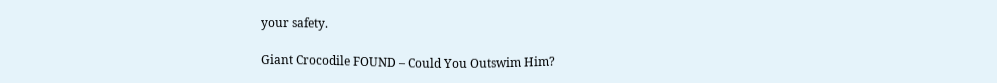your safety.

Giant Crocodile FOUND – Could You Outswim Him?